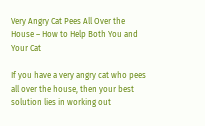Very Angry Cat Pees All Over the House – How to Help Both You and Your Cat

If you have a very angry cat who pees all over the house, then your best solution lies in working out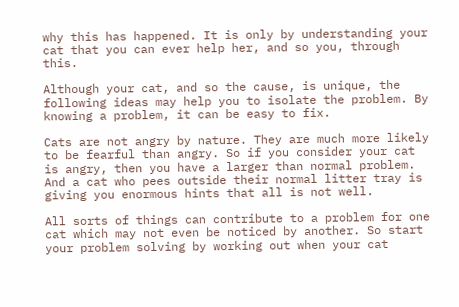why this has happened. It is only by understanding your cat that you can ever help her, and so you, through this.

Although your cat, and so the cause, is unique, the following ideas may help you to isolate the problem. By knowing a problem, it can be easy to fix.

Cats are not angry by nature. They are much more likely to be fearful than angry. So if you consider your cat is angry, then you have a larger than normal problem. And a cat who pees outside their normal litter tray is giving you enormous hints that all is not well.

All sorts of things can contribute to a problem for one cat which may not even be noticed by another. So start your problem solving by working out when your cat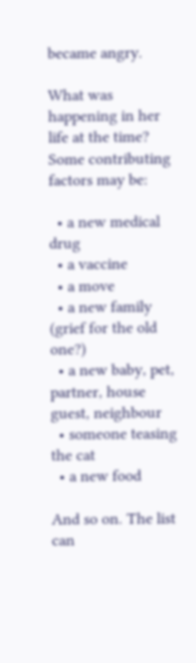became angry.

What was happening in her life at the time? Some contributing factors may be:

  • a new medical drug
  • a vaccine
  • a move
  • a new family (grief for the old one?)
  • a new baby, pet, partner, house guest, neighbour
  • someone teasing the cat
  • a new food

And so on. The list can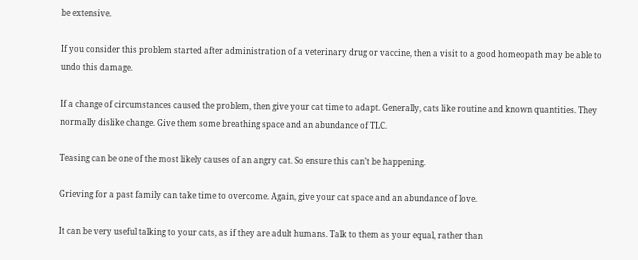be extensive.

If you consider this problem started after administration of a veterinary drug or vaccine, then a visit to a good homeopath may be able to undo this damage.

If a change of circumstances caused the problem, then give your cat time to adapt. Generally, cats like routine and known quantities. They normally dislike change. Give them some breathing space and an abundance of TLC.

Teasing can be one of the most likely causes of an angry cat. So ensure this can’t be happening.

Grieving for a past family can take time to overcome. Again, give your cat space and an abundance of love.

It can be very useful talking to your cats, as if they are adult humans. Talk to them as your equal, rather than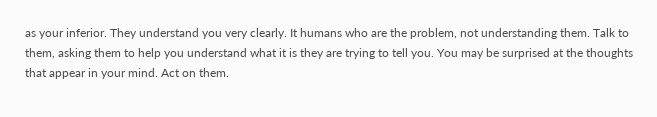as your inferior. They understand you very clearly. It humans who are the problem, not understanding them. Talk to them, asking them to help you understand what it is they are trying to tell you. You may be surprised at the thoughts that appear in your mind. Act on them.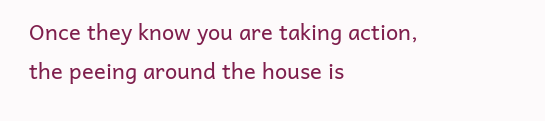Once they know you are taking action, the peeing around the house is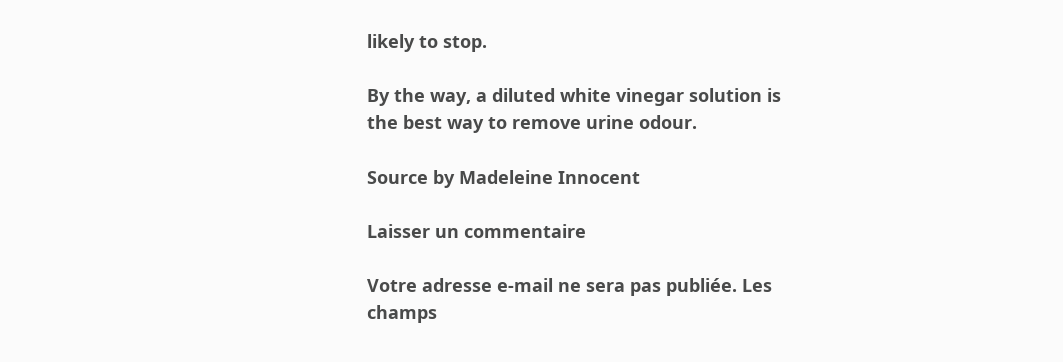likely to stop.

By the way, a diluted white vinegar solution is the best way to remove urine odour.

Source by Madeleine Innocent

Laisser un commentaire

Votre adresse e-mail ne sera pas publiée. Les champs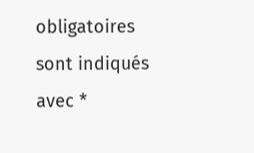obligatoires sont indiqués avec *